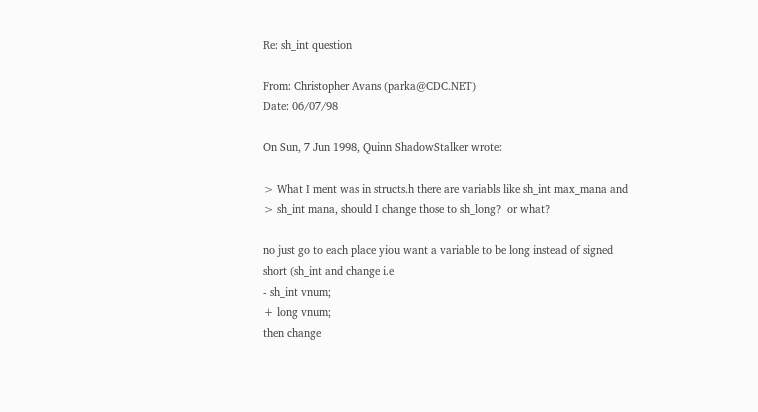Re: sh_int question

From: Christopher Avans (parka@CDC.NET)
Date: 06/07/98

On Sun, 7 Jun 1998, Quinn ShadowStalker wrote:

> What I ment was in structs.h there are variabls like sh_int max_mana and
> sh_int mana, should I change those to sh_long?  or what?

no just go to each place yiou want a variable to be long instead of signed
short (sh_int and change i.e
- sh_int vnum;
+ long vnum;
then change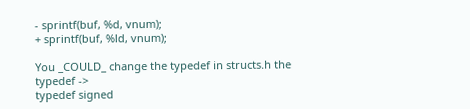- sprintf(buf, %d, vnum);
+ sprintf(buf, %ld, vnum);

You _COULD_ change the typedef in structs.h the typedef ->
typedef signed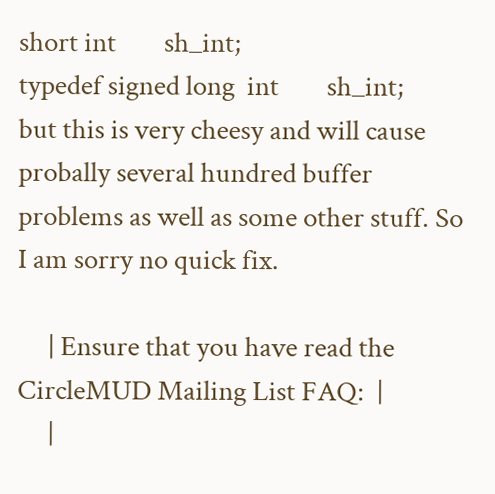short int        sh_int;
typedef signed long  int        sh_int;
but this is very cheesy and will cause probally several hundred buffer
problems as well as some other stuff. So I am sorry no quick fix.

     | Ensure that you have read the CircleMUD Mailing List FAQ:  |
     |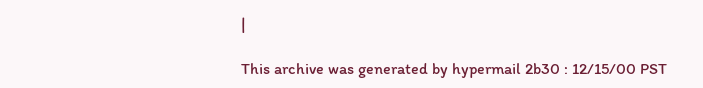|

This archive was generated by hypermail 2b30 : 12/15/00 PST